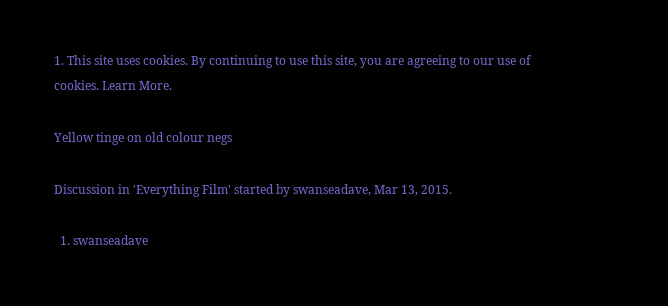1. This site uses cookies. By continuing to use this site, you are agreeing to our use of cookies. Learn More.

Yellow tinge on old colour negs

Discussion in 'Everything Film' started by swanseadave, Mar 13, 2015.

  1. swanseadave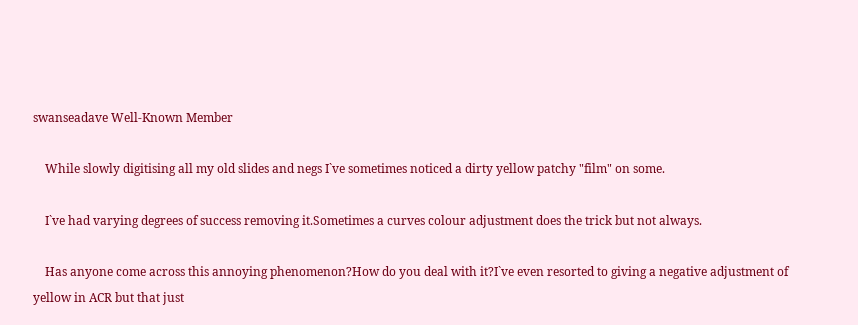swanseadave Well-Known Member

    While slowly digitising all my old slides and negs I`ve sometimes noticed a dirty yellow patchy "film" on some.

    I`ve had varying degrees of success removing it.Sometimes a curves colour adjustment does the trick but not always.

    Has anyone come across this annoying phenomenon?How do you deal with it?I`ve even resorted to giving a negative adjustment of yellow in ACR but that just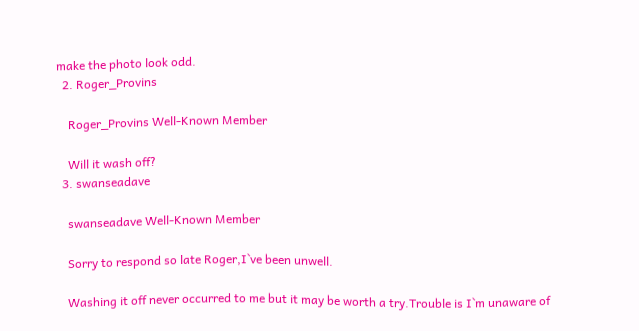make the photo look odd.
  2. Roger_Provins

    Roger_Provins Well-Known Member

    Will it wash off?
  3. swanseadave

    swanseadave Well-Known Member

    Sorry to respond so late Roger,I`ve been unwell.

    Washing it off never occurred to me but it may be worth a try.Trouble is I`m unaware of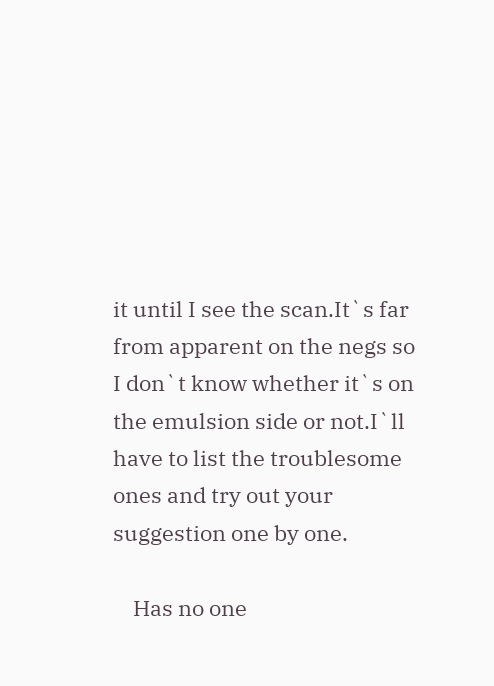it until I see the scan.It`s far from apparent on the negs so I don`t know whether it`s on the emulsion side or not.I`ll have to list the troublesome ones and try out your suggestion one by one.

    Has no one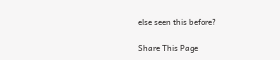else seen this before?

Share This Page